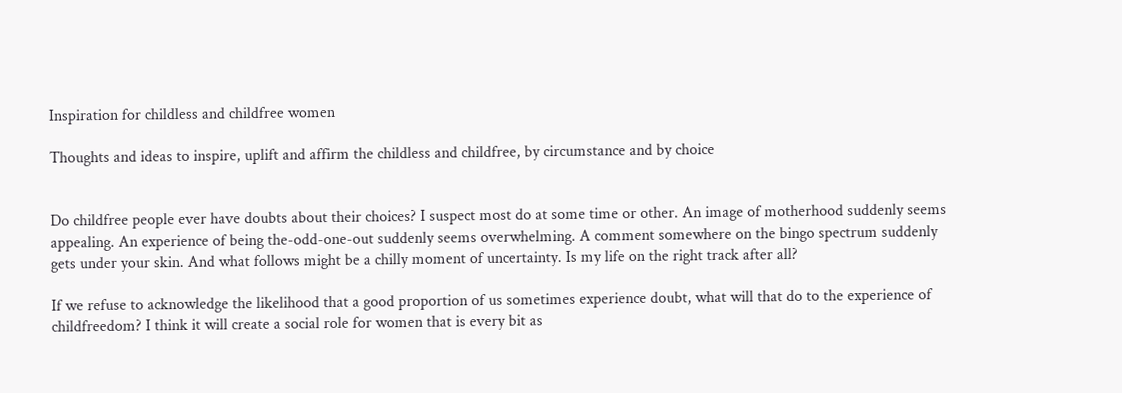Inspiration for childless and childfree women

Thoughts and ideas to inspire, uplift and affirm the childless and childfree, by circumstance and by choice


Do childfree people ever have doubts about their choices? I suspect most do at some time or other. An image of motherhood suddenly seems appealing. An experience of being the-odd-one-out suddenly seems overwhelming. A comment somewhere on the bingo spectrum suddenly gets under your skin. And what follows might be a chilly moment of uncertainty. Is my life on the right track after all?

If we refuse to acknowledge the likelihood that a good proportion of us sometimes experience doubt, what will that do to the experience of childfreedom? I think it will create a social role for women that is every bit as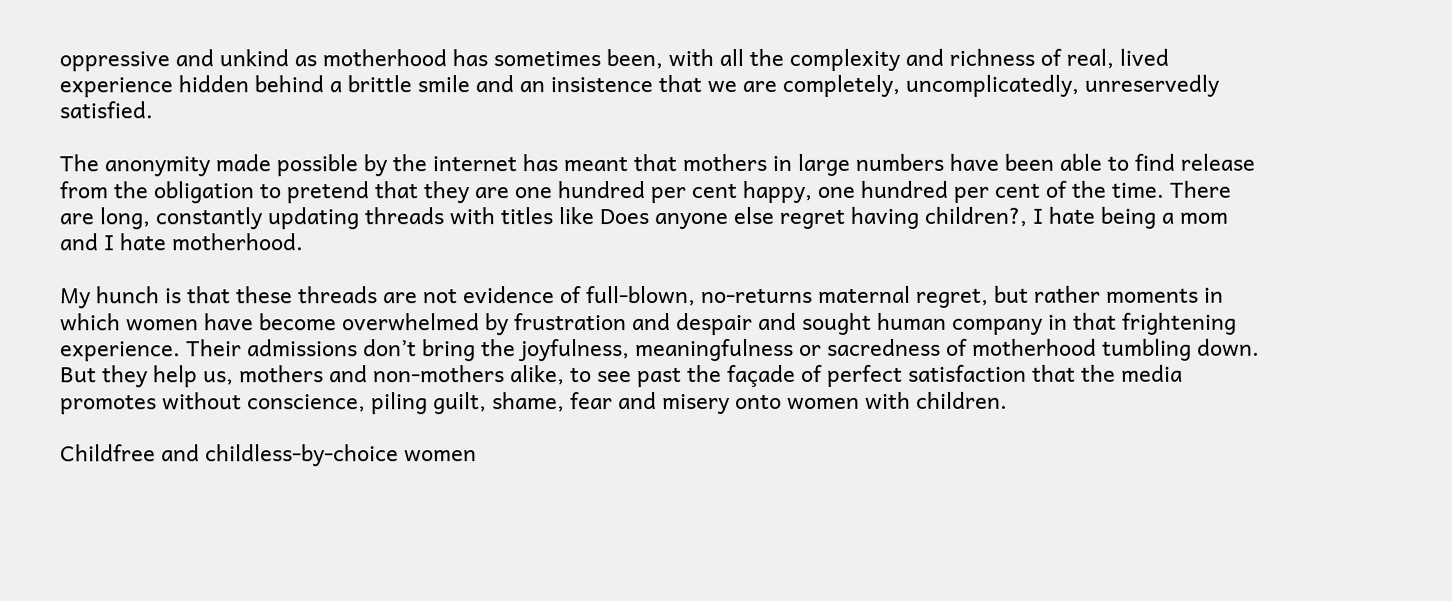oppressive and unkind as motherhood has sometimes been, with all the complexity and richness of real, lived experience hidden behind a brittle smile and an insistence that we are completely, uncomplicatedly, unreservedly satisfied.

The anonymity made possible by the internet has meant that mothers in large numbers have been able to find release from the obligation to pretend that they are one hundred per cent happy, one hundred per cent of the time. There are long, constantly updating threads with titles like Does anyone else regret having children?, I hate being a mom and I hate motherhood.

My hunch is that these threads are not evidence of full-blown, no-returns maternal regret, but rather moments in which women have become overwhelmed by frustration and despair and sought human company in that frightening experience. Their admissions don’t bring the joyfulness, meaningfulness or sacredness of motherhood tumbling down. But they help us, mothers and non-mothers alike, to see past the façade of perfect satisfaction that the media promotes without conscience, piling guilt, shame, fear and misery onto women with children.

Childfree and childless-by-choice women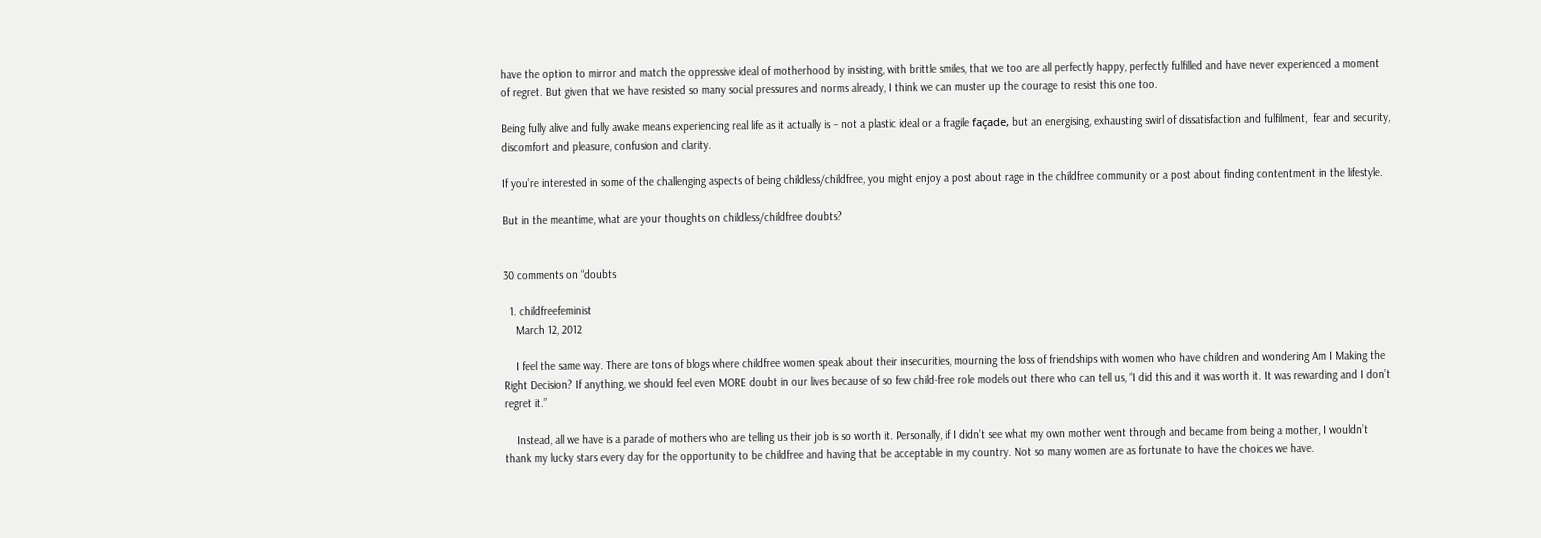have the option to mirror and match the oppressive ideal of motherhood by insisting, with brittle smiles, that we too are all perfectly happy, perfectly fulfilled and have never experienced a moment of regret. But given that we have resisted so many social pressures and norms already, I think we can muster up the courage to resist this one too.

Being fully alive and fully awake means experiencing real life as it actually is – not a plastic ideal or a fragile façade, but an energising, exhausting swirl of dissatisfaction and fulfilment,  fear and security, discomfort and pleasure, confusion and clarity.

If you’re interested in some of the challenging aspects of being childless/childfree, you might enjoy a post about rage in the childfree community or a post about finding contentment in the lifestyle.

But in the meantime, what are your thoughts on childless/childfree doubts?


30 comments on “doubts

  1. childfreefeminist
    March 12, 2012

    I feel the same way. There are tons of blogs where childfree women speak about their insecurities, mourning the loss of friendships with women who have children and wondering Am I Making the Right Decision? If anything, we should feel even MORE doubt in our lives because of so few child-free role models out there who can tell us, “I did this and it was worth it. It was rewarding and I don’t regret it.”

    Instead, all we have is a parade of mothers who are telling us their job is so worth it. Personally, if I didn’t see what my own mother went through and became from being a mother, I wouldn’t thank my lucky stars every day for the opportunity to be childfree and having that be acceptable in my country. Not so many women are as fortunate to have the choices we have.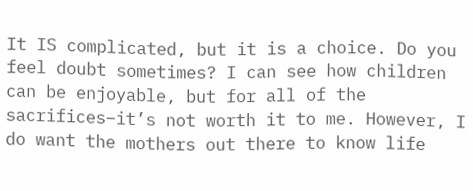It IS complicated, but it is a choice. Do you feel doubt sometimes? I can see how children can be enjoyable, but for all of the sacrifices–it’s not worth it to me. However, I do want the mothers out there to know life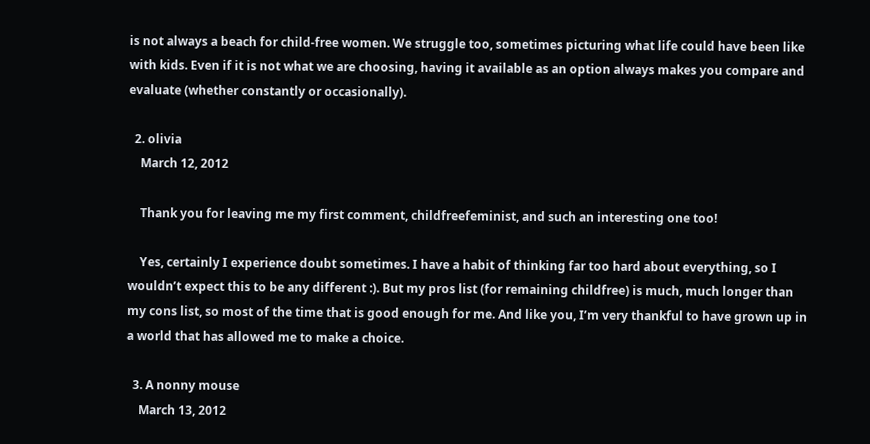is not always a beach for child-free women. We struggle too, sometimes picturing what life could have been like with kids. Even if it is not what we are choosing, having it available as an option always makes you compare and evaluate (whether constantly or occasionally).

  2. olivia
    March 12, 2012

    Thank you for leaving me my first comment, childfreefeminist, and such an interesting one too!

    Yes, certainly I experience doubt sometimes. I have a habit of thinking far too hard about everything, so I wouldn’t expect this to be any different :). But my pros list (for remaining childfree) is much, much longer than my cons list, so most of the time that is good enough for me. And like you, I’m very thankful to have grown up in a world that has allowed me to make a choice.

  3. A nonny mouse
    March 13, 2012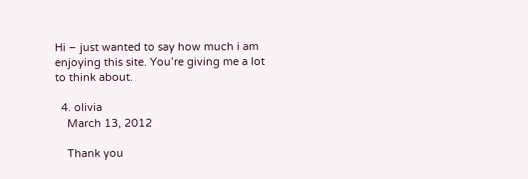Hi – just wanted to say how much i am enjoying this site. You’re giving me a lot to think about.

  4. olivia
    March 13, 2012

    Thank you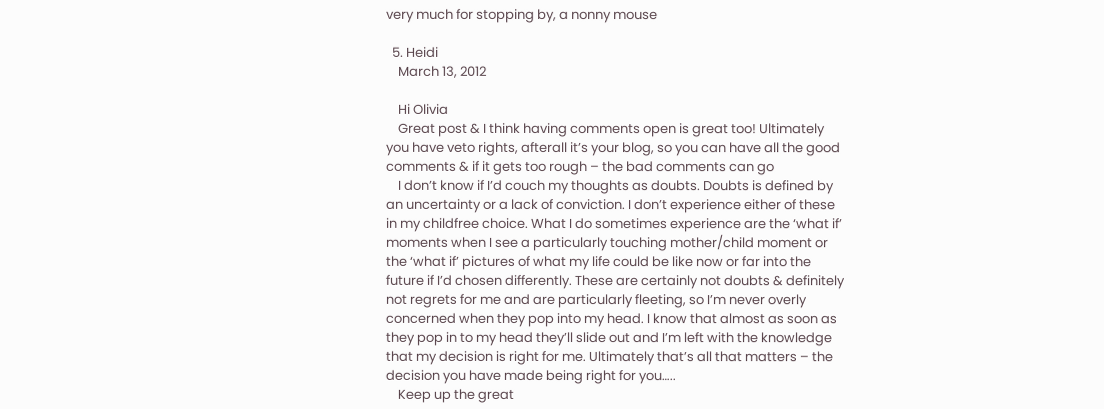very much for stopping by, a nonny mouse

  5. Heidi
    March 13, 2012

    Hi Olivia
    Great post & I think having comments open is great too! Ultimately you have veto rights, afterall it’s your blog, so you can have all the good comments & if it gets too rough – the bad comments can go
    I don’t know if I’d couch my thoughts as doubts. Doubts is defined by an uncertainty or a lack of conviction. I don’t experience either of these in my childfree choice. What I do sometimes experience are the ‘what if’ moments when I see a particularly touching mother/child moment or the ‘what if’ pictures of what my life could be like now or far into the future if I’d chosen differently. These are certainly not doubts & definitely not regrets for me and are particularly fleeting, so I’m never overly concerned when they pop into my head. I know that almost as soon as they pop in to my head they’ll slide out and I’m left with the knowledge that my decision is right for me. Ultimately that’s all that matters – the decision you have made being right for you…..
    Keep up the great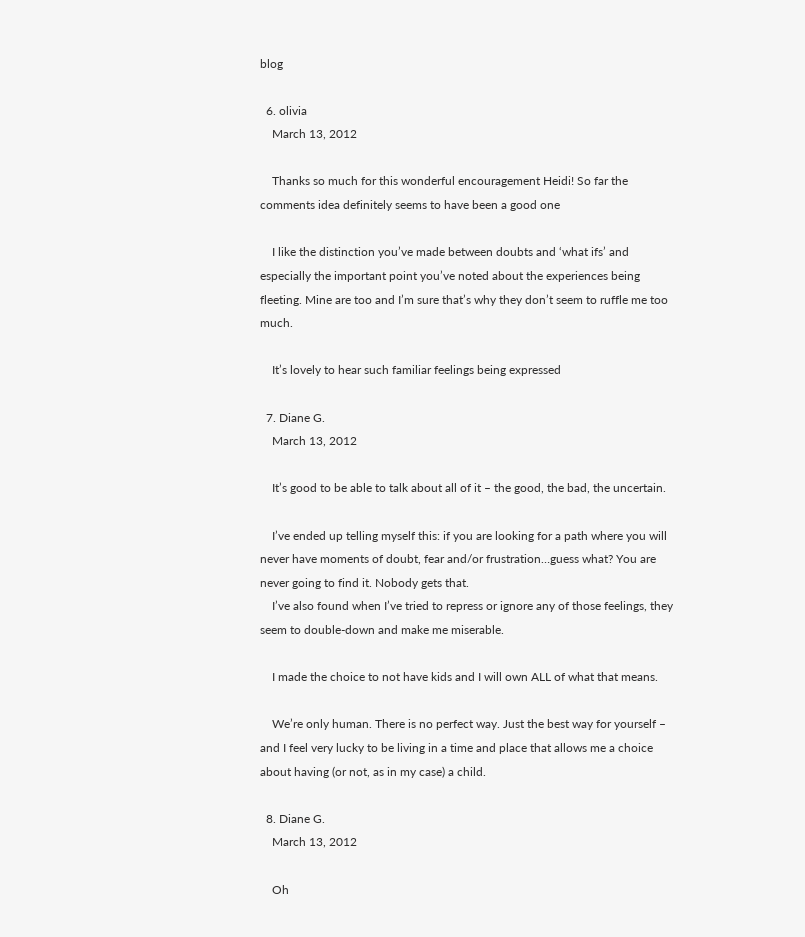blog

  6. olivia
    March 13, 2012

    Thanks so much for this wonderful encouragement Heidi! So far the comments idea definitely seems to have been a good one

    I like the distinction you’ve made between doubts and ‘what ifs’ and especially the important point you’ve noted about the experiences being fleeting. Mine are too and I’m sure that’s why they don’t seem to ruffle me too much.

    It’s lovely to hear such familiar feelings being expressed

  7. Diane G.
    March 13, 2012

    It’s good to be able to talk about all of it – the good, the bad, the uncertain.

    I’ve ended up telling myself this: if you are looking for a path where you will never have moments of doubt, fear and/or frustration…guess what? You are never going to find it. Nobody gets that.
    I’ve also found when I’ve tried to repress or ignore any of those feelings, they seem to double-down and make me miserable.

    I made the choice to not have kids and I will own ALL of what that means.

    We’re only human. There is no perfect way. Just the best way for yourself – and I feel very lucky to be living in a time and place that allows me a choice about having (or not, as in my case) a child.

  8. Diane G.
    March 13, 2012

    Oh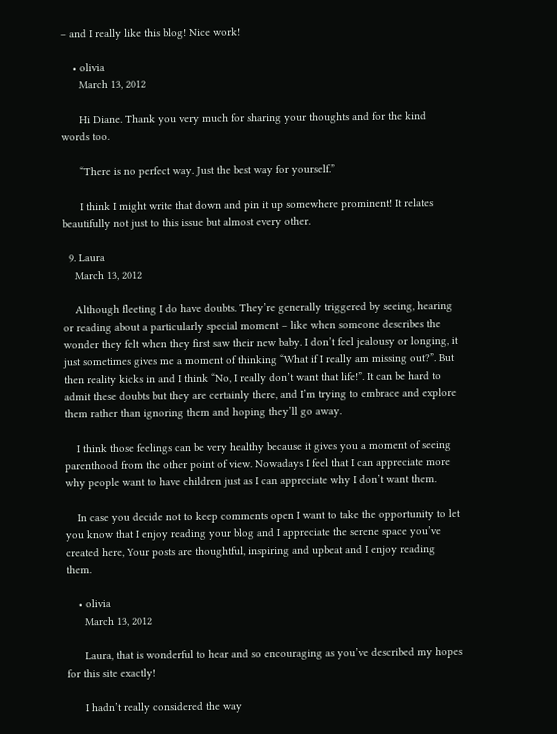– and I really like this blog! Nice work!

    • olivia
      March 13, 2012

      Hi Diane. Thank you very much for sharing your thoughts and for the kind words too.

      “There is no perfect way. Just the best way for yourself.”

      I think I might write that down and pin it up somewhere prominent! It relates beautifully not just to this issue but almost every other.

  9. Laura
    March 13, 2012

    Although fleeting I do have doubts. They’re generally triggered by seeing, hearing or reading about a particularly special moment – like when someone describes the wonder they felt when they first saw their new baby. I don’t feel jealousy or longing, it just sometimes gives me a moment of thinking “What if I really am missing out?”. But then reality kicks in and I think “No, I really don’t want that life!”. It can be hard to admit these doubts but they are certainly there, and I’m trying to embrace and explore them rather than ignoring them and hoping they’ll go away.

    I think those feelings can be very healthy because it gives you a moment of seeing parenthood from the other point of view. Nowadays I feel that I can appreciate more why people want to have children just as I can appreciate why I don’t want them.

    In case you decide not to keep comments open I want to take the opportunity to let you know that I enjoy reading your blog and I appreciate the serene space you’ve created here, Your posts are thoughtful, inspiring and upbeat and I enjoy reading them.

    • olivia
      March 13, 2012

      Laura, that is wonderful to hear and so encouraging as you’ve described my hopes for this site exactly!

      I hadn’t really considered the way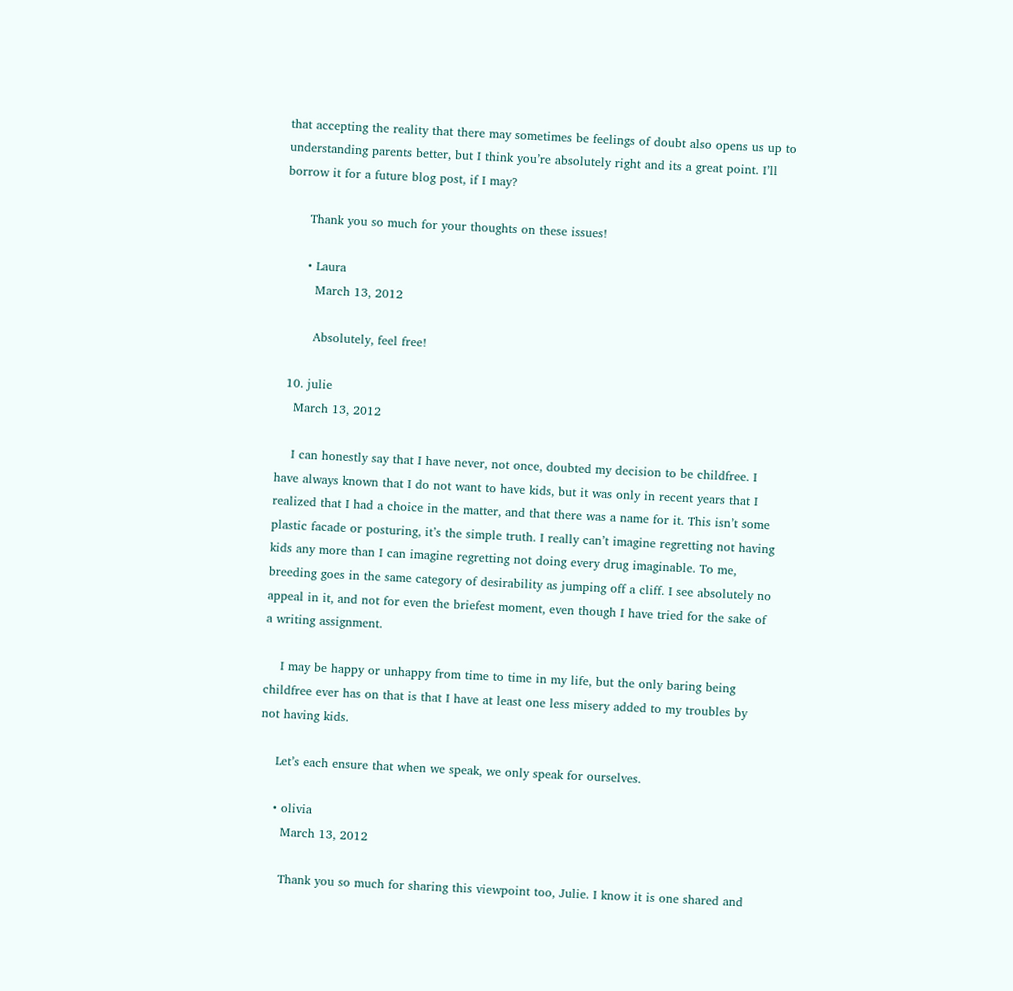that accepting the reality that there may sometimes be feelings of doubt also opens us up to understanding parents better, but I think you’re absolutely right and its a great point. I’ll borrow it for a future blog post, if I may?

      Thank you so much for your thoughts on these issues!

      • Laura
        March 13, 2012

        Absolutely, feel free!

  10. julie
    March 13, 2012

    I can honestly say that I have never, not once, doubted my decision to be childfree. I have always known that I do not want to have kids, but it was only in recent years that I realized that I had a choice in the matter, and that there was a name for it. This isn’t some plastic facade or posturing, it’s the simple truth. I really can’t imagine regretting not having kids any more than I can imagine regretting not doing every drug imaginable. To me, breeding goes in the same category of desirability as jumping off a cliff. I see absolutely no appeal in it, and not for even the briefest moment, even though I have tried for the sake of a writing assignment.

    I may be happy or unhappy from time to time in my life, but the only baring being childfree ever has on that is that I have at least one less misery added to my troubles by not having kids.

    Let’s each ensure that when we speak, we only speak for ourselves.

    • olivia
      March 13, 2012

      Thank you so much for sharing this viewpoint too, Julie. I know it is one shared and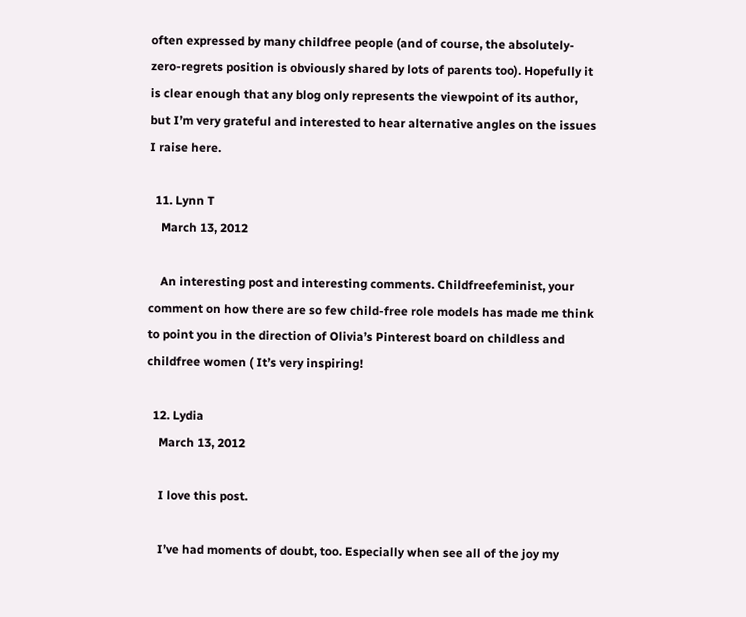often expressed by many childfree people (and of course, the absolutely-zero-regrets position is obviously shared by lots of parents too). Hopefully it is clear enough that any blog only represents the viewpoint of its author, but I’m very grateful and interested to hear alternative angles on the issues I raise here.

  11. Lynn T
    March 13, 2012

    An interesting post and interesting comments. Childfreefeminist, your comment on how there are so few child-free role models has made me think to point you in the direction of Olivia’s Pinterest board on childless and childfree women ( It’s very inspiring!

  12. Lydia
    March 13, 2012

    I love this post.

    I’ve had moments of doubt, too. Especially when see all of the joy my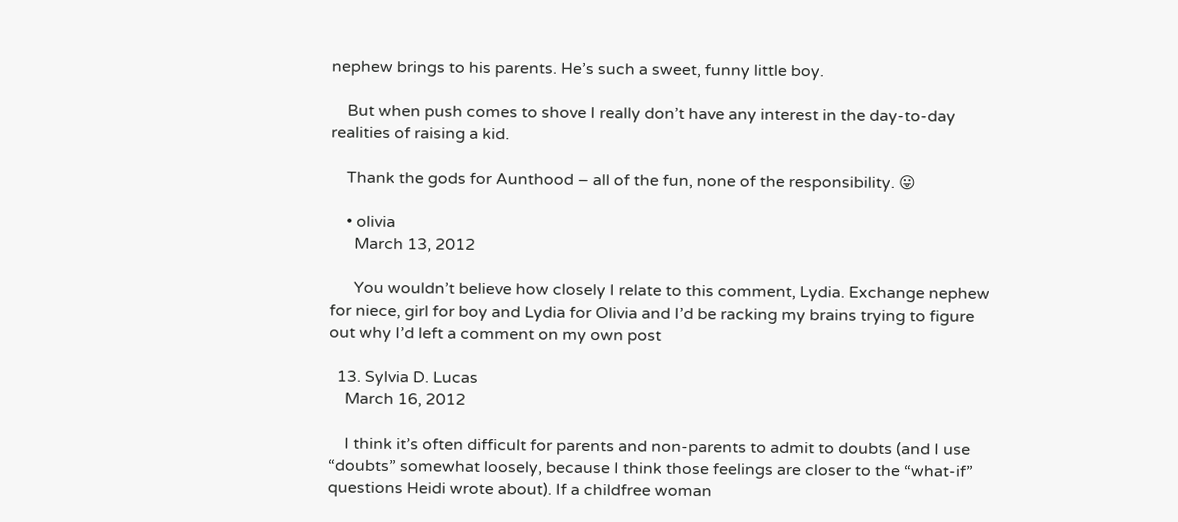nephew brings to his parents. He’s such a sweet, funny little boy.

    But when push comes to shove I really don’t have any interest in the day-to-day realities of raising a kid.

    Thank the gods for Aunthood – all of the fun, none of the responsibility. 😛

    • olivia
      March 13, 2012

      You wouldn’t believe how closely I relate to this comment, Lydia. Exchange nephew for niece, girl for boy and Lydia for Olivia and I’d be racking my brains trying to figure out why I’d left a comment on my own post

  13. Sylvia D. Lucas
    March 16, 2012

    I think it’s often difficult for parents and non-parents to admit to doubts (and I use “doubts” somewhat loosely, because I think those feelings are closer to the “what-if” questions Heidi wrote about). If a childfree woman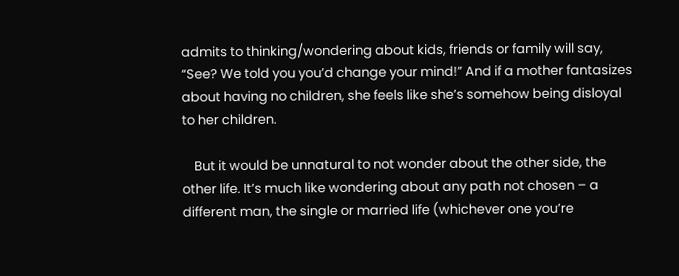admits to thinking/wondering about kids, friends or family will say, “See? We told you you’d change your mind!” And if a mother fantasizes about having no children, she feels like she’s somehow being disloyal to her children.

    But it would be unnatural to not wonder about the other side, the other life. It’s much like wondering about any path not chosen – a different man, the single or married life (whichever one you’re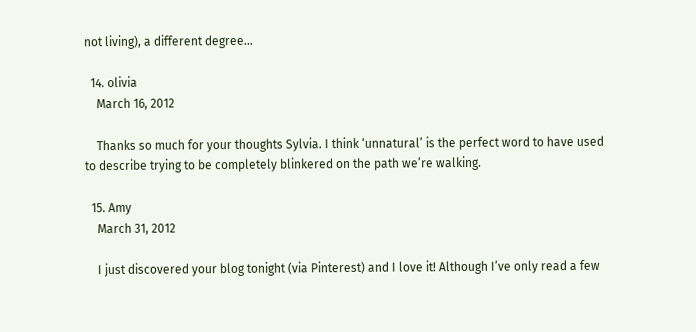not living), a different degree…

  14. olivia
    March 16, 2012

    Thanks so much for your thoughts Sylvia. I think ‘unnatural’ is the perfect word to have used to describe trying to be completely blinkered on the path we’re walking.

  15. Amy
    March 31, 2012

    I just discovered your blog tonight (via Pinterest) and I love it! Although I’ve only read a few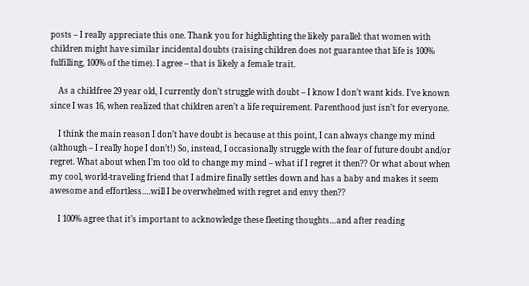posts – I really appreciate this one. Thank you for highlighting the likely parallel: that women with children might have similar incidental doubts (raising children does not guarantee that life is 100% fulfilling, 100% of the time). I agree – that is likely a female trait.

    As a childfree 29 year old, I currently don’t struggle with doubt – I know I don’t want kids. I’ve known since I was 16, when realized that children aren’t a life requirement. Parenthood just isn’t for everyone.

    I think the main reason I don’t have doubt is because at this point, I can always change my mind (although – I really hope I don’t!) So, instead, I occasionally struggle with the fear of future doubt and/or regret. What about when I’m too old to change my mind – what if I regret it then?? Or what about when my cool, world-traveling friend that I admire finally settles down and has a baby and makes it seem awesome and effortless….will I be overwhelmed with regret and envy then??

    I 100% agree that it’s important to acknowledge these fleeting thoughts…and after reading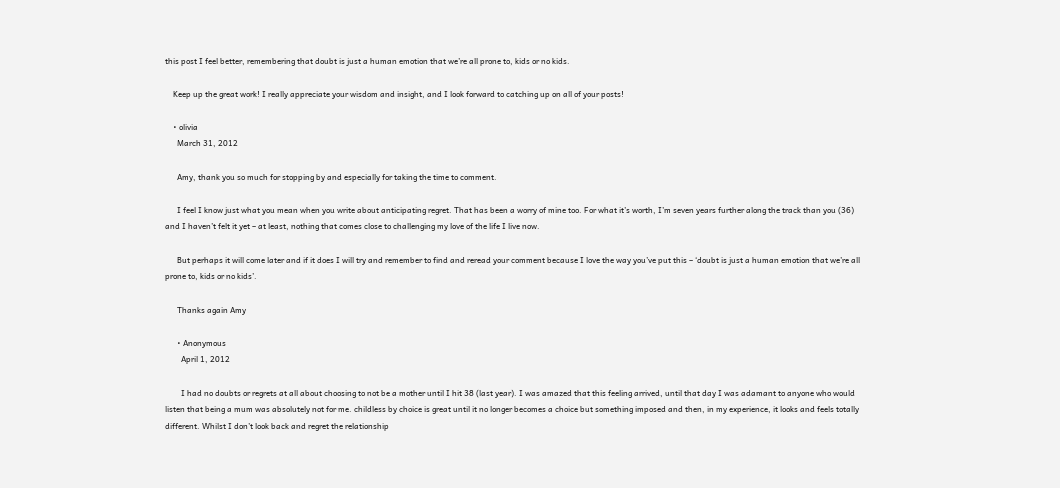this post I feel better, remembering that doubt is just a human emotion that we’re all prone to, kids or no kids.

    Keep up the great work! I really appreciate your wisdom and insight, and I look forward to catching up on all of your posts!

    • olivia
      March 31, 2012

      Amy, thank you so much for stopping by and especially for taking the time to comment.

      I feel I know just what you mean when you write about anticipating regret. That has been a worry of mine too. For what it’s worth, I’m seven years further along the track than you (36) and I haven’t felt it yet – at least, nothing that comes close to challenging my love of the life I live now.

      But perhaps it will come later and if it does I will try and remember to find and reread your comment because I love the way you’ve put this – ‘doubt is just a human emotion that we’re all prone to, kids or no kids’.

      Thanks again Amy

      • Anonymous
        April 1, 2012

        I had no doubts or regrets at all about choosing to not be a mother until I hit 38 (last year). I was amazed that this feeling arrived, until that day I was adamant to anyone who would listen that being a mum was absolutely not for me. childless by choice is great until it no longer becomes a choice but something imposed and then, in my experience, it looks and feels totally different. Whilst I don’t look back and regret the relationship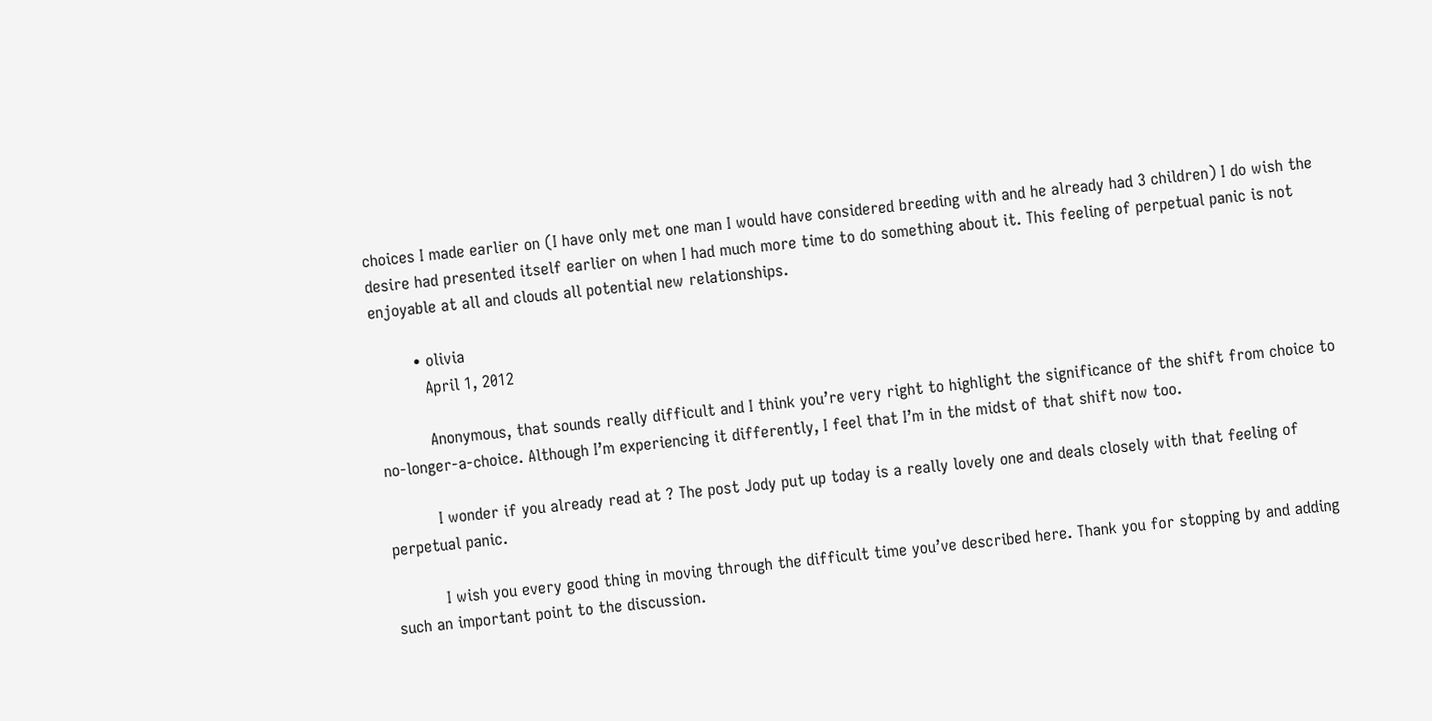choices I made earlier on (I have only met one man I would have considered breeding with and he already had 3 children) I do wish the desire had presented itself earlier on when I had much more time to do something about it. This feeling of perpetual panic is not enjoyable at all and clouds all potential new relationships.

        • olivia
          April 1, 2012

          Anonymous, that sounds really difficult and I think you’re very right to highlight the significance of the shift from choice to no-longer-a-choice. Although I’m experiencing it differently, I feel that I’m in the midst of that shift now too.

          I wonder if you already read at ? The post Jody put up today is a really lovely one and deals closely with that feeling of perpetual panic.

          I wish you every good thing in moving through the difficult time you’ve described here. Thank you for stopping by and adding such an important point to the discussion.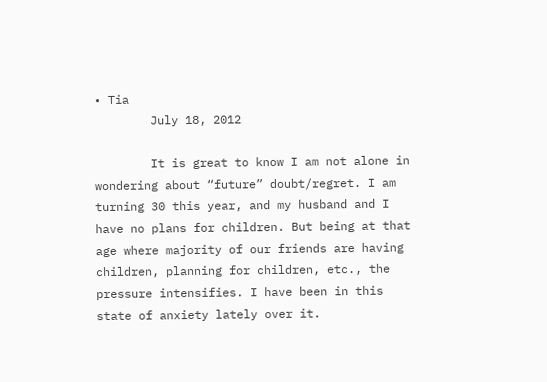• Tia
        July 18, 2012

        It is great to know I am not alone in wondering about “future” doubt/regret. I am turning 30 this year, and my husband and I have no plans for children. But being at that age where majority of our friends are having children, planning for children, etc., the pressure intensifies. I have been in this state of anxiety lately over it.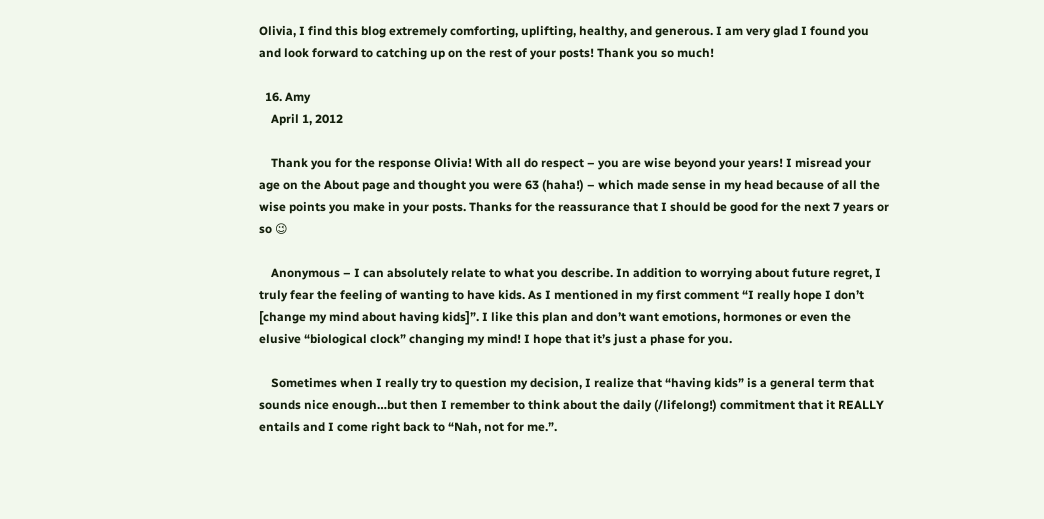Olivia, I find this blog extremely comforting, uplifting, healthy, and generous. I am very glad I found you and look forward to catching up on the rest of your posts! Thank you so much!

  16. Amy
    April 1, 2012

    Thank you for the response Olivia! With all do respect – you are wise beyond your years! I misread your age on the About page and thought you were 63 (haha!) – which made sense in my head because of all the wise points you make in your posts. Thanks for the reassurance that I should be good for the next 7 years or so 😉

    Anonymous – I can absolutely relate to what you describe. In addition to worrying about future regret, I truly fear the feeling of wanting to have kids. As I mentioned in my first comment “I really hope I don’t [change my mind about having kids]”. I like this plan and don’t want emotions, hormones or even the elusive “biological clock” changing my mind! I hope that it’s just a phase for you.

    Sometimes when I really try to question my decision, I realize that “having kids” is a general term that sounds nice enough…but then I remember to think about the daily (/lifelong!) commitment that it REALLY entails and I come right back to “Nah, not for me.”.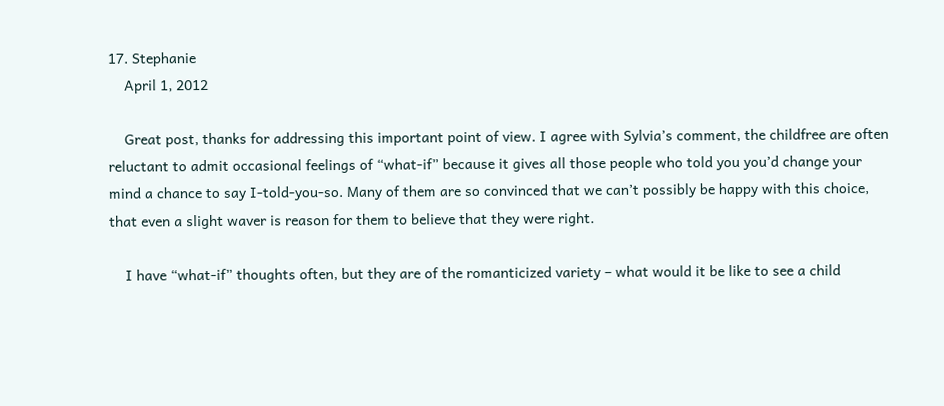17. Stephanie
    April 1, 2012

    Great post, thanks for addressing this important point of view. I agree with Sylvia’s comment, the childfree are often reluctant to admit occasional feelings of “what-if” because it gives all those people who told you you’d change your mind a chance to say I-told-you-so. Many of them are so convinced that we can’t possibly be happy with this choice, that even a slight waver is reason for them to believe that they were right.

    I have “what-if” thoughts often, but they are of the romanticized variety – what would it be like to see a child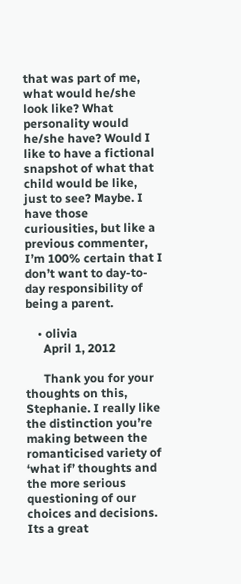that was part of me, what would he/she look like? What personality would he/she have? Would I like to have a fictional snapshot of what that child would be like, just to see? Maybe. I have those curiousities, but like a previous commenter, I’m 100% certain that I don’t want to day-to-day responsibility of being a parent.

    • olivia
      April 1, 2012

      Thank you for your thoughts on this, Stephanie. I really like the distinction you’re making between the romanticised variety of ‘what if’ thoughts and the more serious questioning of our choices and decisions. Its a great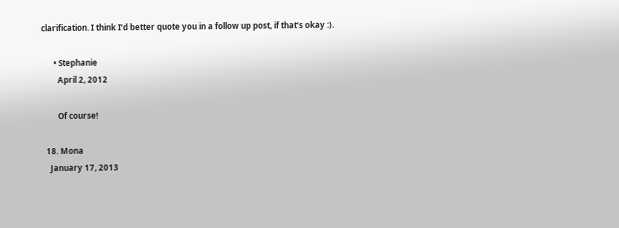clarification. I think I’d better quote you in a follow up post, if that’s okay :).

      • Stephanie
        April 2, 2012

        Of course!

  18. Mona
    January 17, 2013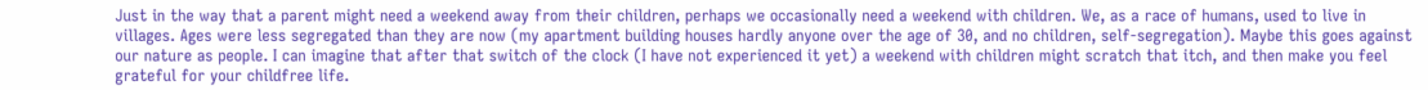Just in the way that a parent might need a weekend away from their children, perhaps we occasionally need a weekend with children. We, as a race of humans, used to live in villages. Ages were less segregated than they are now (my apartment building houses hardly anyone over the age of 30, and no children, self-segregation). Maybe this goes against our nature as people. I can imagine that after that switch of the clock (I have not experienced it yet) a weekend with children might scratch that itch, and then make you feel grateful for your childfree life.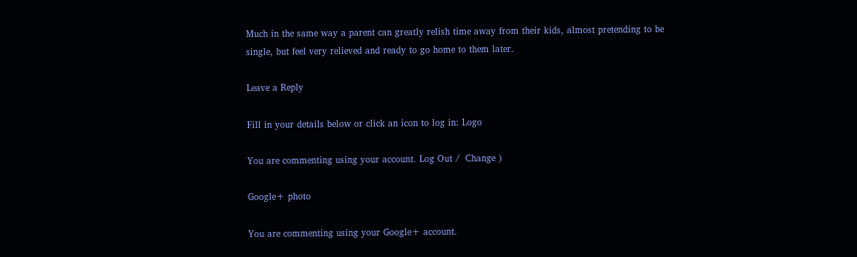Much in the same way a parent can greatly relish time away from their kids, almost pretending to be single, but feel very relieved and ready to go home to them later.

Leave a Reply

Fill in your details below or click an icon to log in: Logo

You are commenting using your account. Log Out /  Change )

Google+ photo

You are commenting using your Google+ account.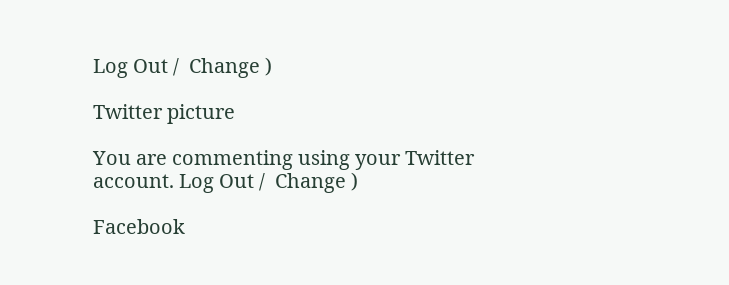Log Out /  Change )

Twitter picture

You are commenting using your Twitter account. Log Out /  Change )

Facebook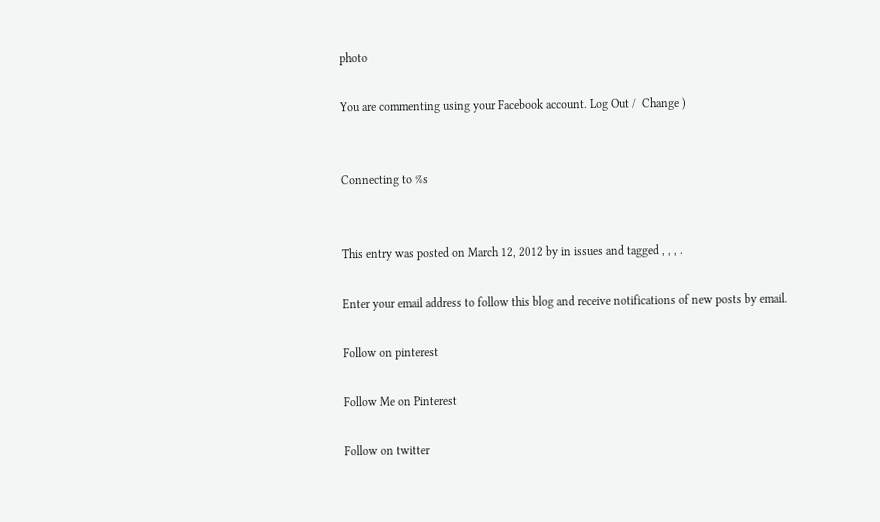photo

You are commenting using your Facebook account. Log Out /  Change )


Connecting to %s


This entry was posted on March 12, 2012 by in issues and tagged , , , .

Enter your email address to follow this blog and receive notifications of new posts by email.

Follow on pinterest

Follow Me on Pinterest

Follow on twitter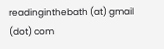readinginthebath (at) gmail (dot) com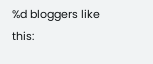%d bloggers like this: